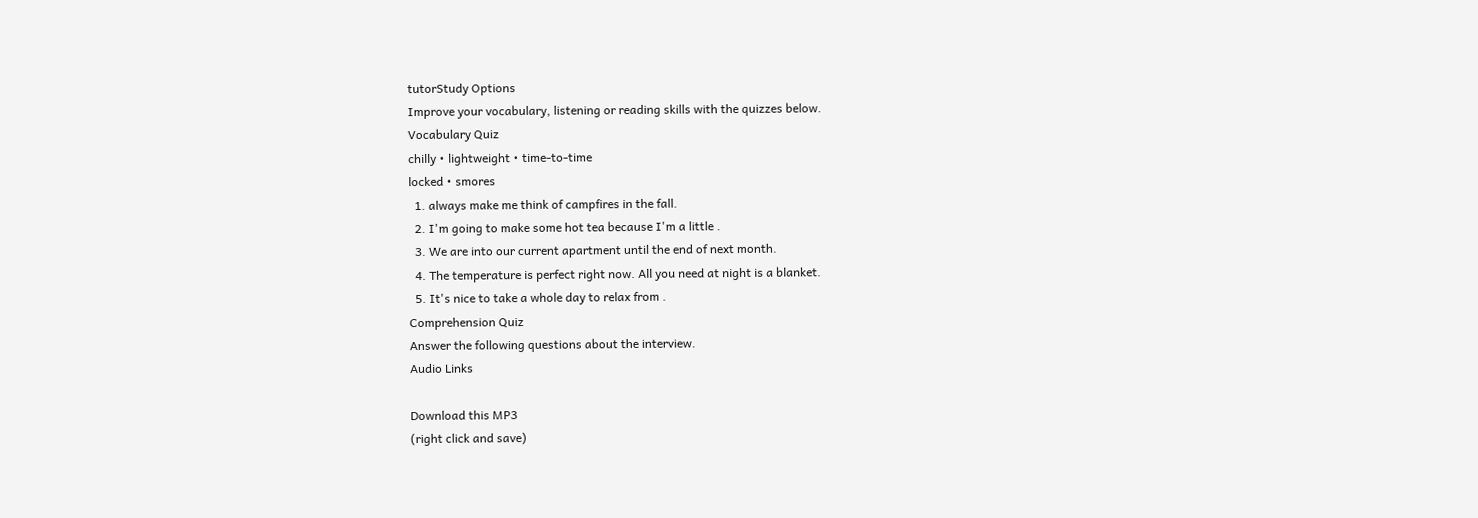tutorStudy Options
Improve your vocabulary, listening or reading skills with the quizzes below.
Vocabulary Quiz
chilly • lightweight • time-to-time
locked • smores
  1. always make me think of campfires in the fall.
  2. I'm going to make some hot tea because I'm a little .
  3. We are into our current apartment until the end of next month.
  4. The temperature is perfect right now. All you need at night is a blanket.
  5. It's nice to take a whole day to relax from .
Comprehension Quiz
Answer the following questions about the interview.
Audio Links

Download this MP3
(right click and save)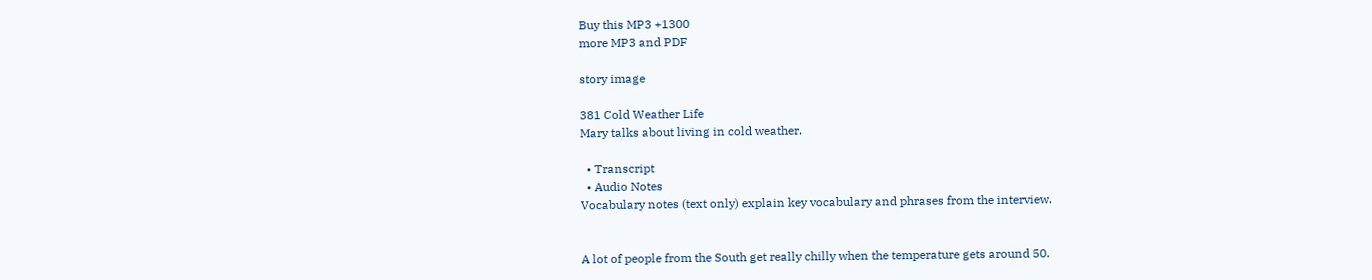Buy this MP3 +1300
more MP3 and PDF

story image

381 Cold Weather Life
Mary talks about living in cold weather.

  • Transcript
  • Audio Notes
Vocabulary notes (text only) explain key vocabulary and phrases from the interview.


A lot of people from the South get really chilly when the temperature gets around 50.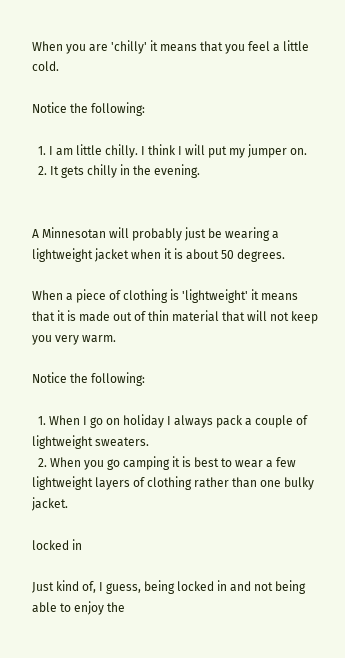When you are 'chilly' it means that you feel a little cold.

Notice the following:

  1. I am little chilly. I think I will put my jumper on.
  2. It gets chilly in the evening.


A Minnesotan will probably just be wearing a lightweight jacket when it is about 50 degrees.

When a piece of clothing is 'lightweight' it means that it is made out of thin material that will not keep you very warm.

Notice the following:

  1. When I go on holiday I always pack a couple of lightweight sweaters.
  2. When you go camping it is best to wear a few lightweight layers of clothing rather than one bulky jacket.

locked in

Just kind of, I guess, being locked in and not being able to enjoy the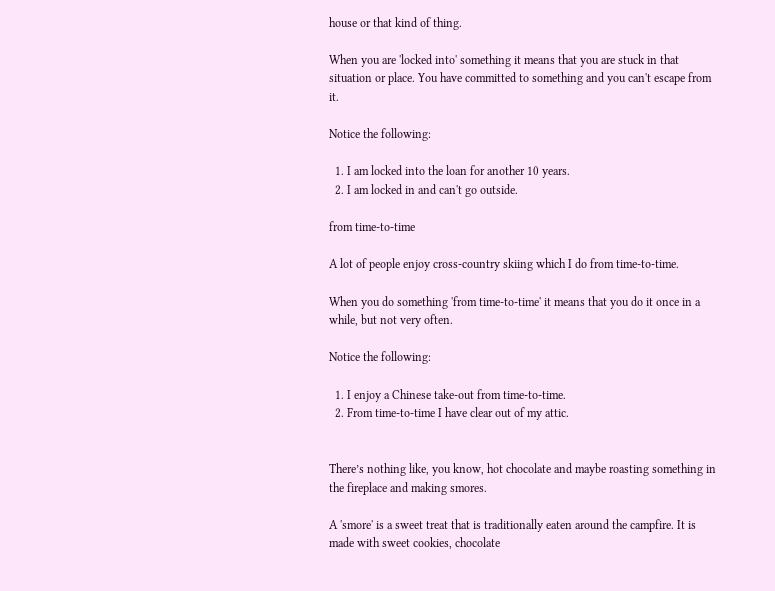house or that kind of thing.

When you are 'locked into' something it means that you are stuck in that situation or place. You have committed to something and you can't escape from it.

Notice the following:

  1. I am locked into the loan for another 10 years.
  2. I am locked in and can't go outside.

from time-to-time

A lot of people enjoy cross-country skiing which I do from time-to-time.

When you do something 'from time-to-time' it means that you do it once in a while, but not very often.

Notice the following:

  1. I enjoy a Chinese take-out from time-to-time.
  2. From time-to-time I have clear out of my attic.


There’s nothing like, you know, hot chocolate and maybe roasting something in the fireplace and making smores.

A 'smore' is a sweet treat that is traditionally eaten around the campfire. It is made with sweet cookies, chocolate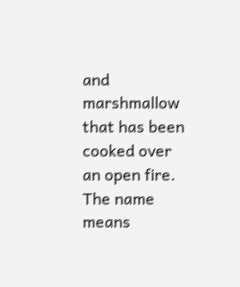and marshmallow that has been cooked over an open fire. The name means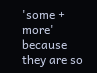'some + more' because they are so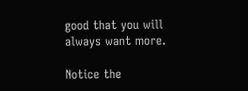good that you will always want more.

Notice the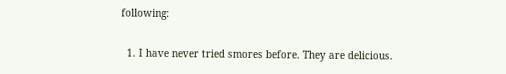following:

  1. I have never tried smores before. They are delicious.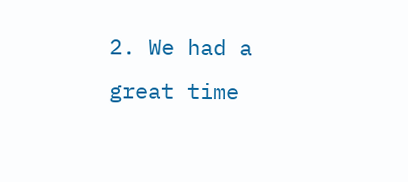2. We had a great time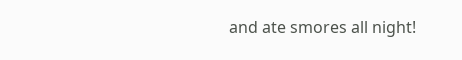and ate smores all night!